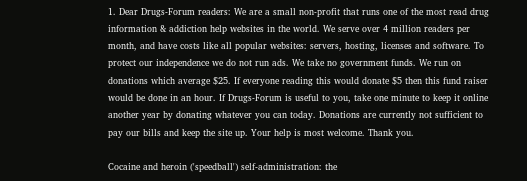1. Dear Drugs-Forum readers: We are a small non-profit that runs one of the most read drug information & addiction help websites in the world. We serve over 4 million readers per month, and have costs like all popular websites: servers, hosting, licenses and software. To protect our independence we do not run ads. We take no government funds. We run on donations which average $25. If everyone reading this would donate $5 then this fund raiser would be done in an hour. If Drugs-Forum is useful to you, take one minute to keep it online another year by donating whatever you can today. Donations are currently not sufficient to pay our bills and keep the site up. Your help is most welcome. Thank you.

Cocaine and heroin ('speedball') self-administration: the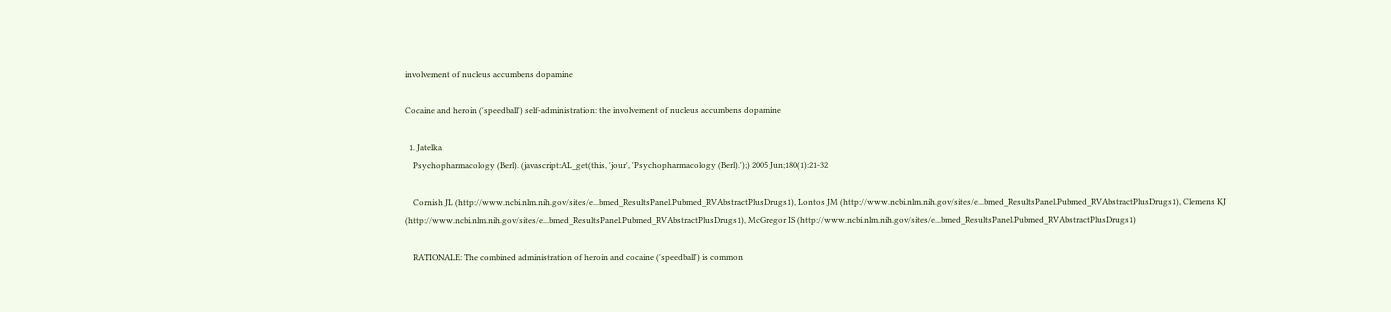involvement of nucleus accumbens dopamine

Cocaine and heroin ('speedball') self-administration: the involvement of nucleus accumbens dopamine

  1. Jatelka
    Psychopharmacology (Berl). (javascript:AL_get(this, 'jour', 'Psychopharmacology (Berl).');) 2005 Jun;180(1):21-32

    Cornish JL (http://www.ncbi.nlm.nih.gov/sites/e...bmed_ResultsPanel.Pubmed_RVAbstractPlusDrugs1), Lontos JM (http://www.ncbi.nlm.nih.gov/sites/e...bmed_ResultsPanel.Pubmed_RVAbstractPlusDrugs1), Clemens KJ (http://www.ncbi.nlm.nih.gov/sites/e...bmed_ResultsPanel.Pubmed_RVAbstractPlusDrugs1), McGregor IS (http://www.ncbi.nlm.nih.gov/sites/e...bmed_ResultsPanel.Pubmed_RVAbstractPlusDrugs1)

    RATIONALE: The combined administration of heroin and cocaine ('speedball') is common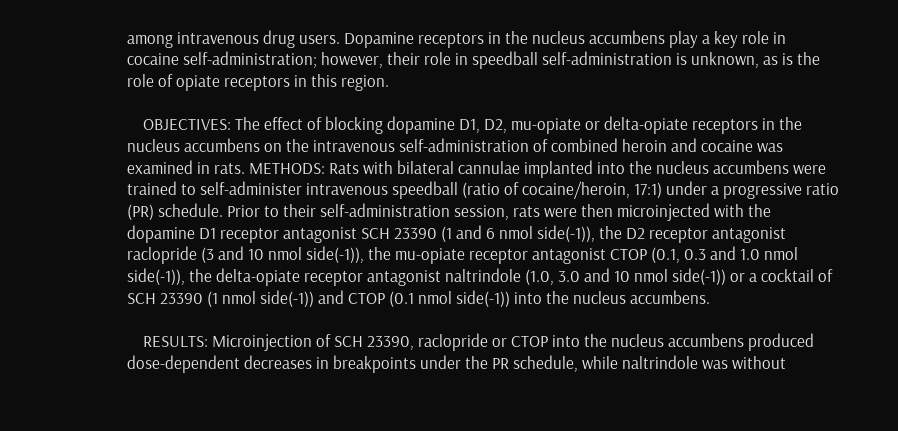among intravenous drug users. Dopamine receptors in the nucleus accumbens play a key role in cocaine self-administration; however, their role in speedball self-administration is unknown, as is the role of opiate receptors in this region.

    OBJECTIVES: The effect of blocking dopamine D1, D2, mu-opiate or delta-opiate receptors in the nucleus accumbens on the intravenous self-administration of combined heroin and cocaine was examined in rats. METHODS: Rats with bilateral cannulae implanted into the nucleus accumbens were trained to self-administer intravenous speedball (ratio of cocaine/heroin, 17:1) under a progressive ratio (PR) schedule. Prior to their self-administration session, rats were then microinjected with the dopamine D1 receptor antagonist SCH 23390 (1 and 6 nmol side(-1)), the D2 receptor antagonist raclopride (3 and 10 nmol side(-1)), the mu-opiate receptor antagonist CTOP (0.1, 0.3 and 1.0 nmol side(-1)), the delta-opiate receptor antagonist naltrindole (1.0, 3.0 and 10 nmol side(-1)) or a cocktail of SCH 23390 (1 nmol side(-1)) and CTOP (0.1 nmol side(-1)) into the nucleus accumbens.

    RESULTS: Microinjection of SCH 23390, raclopride or CTOP into the nucleus accumbens produced dose-dependent decreases in breakpoints under the PR schedule, while naltrindole was without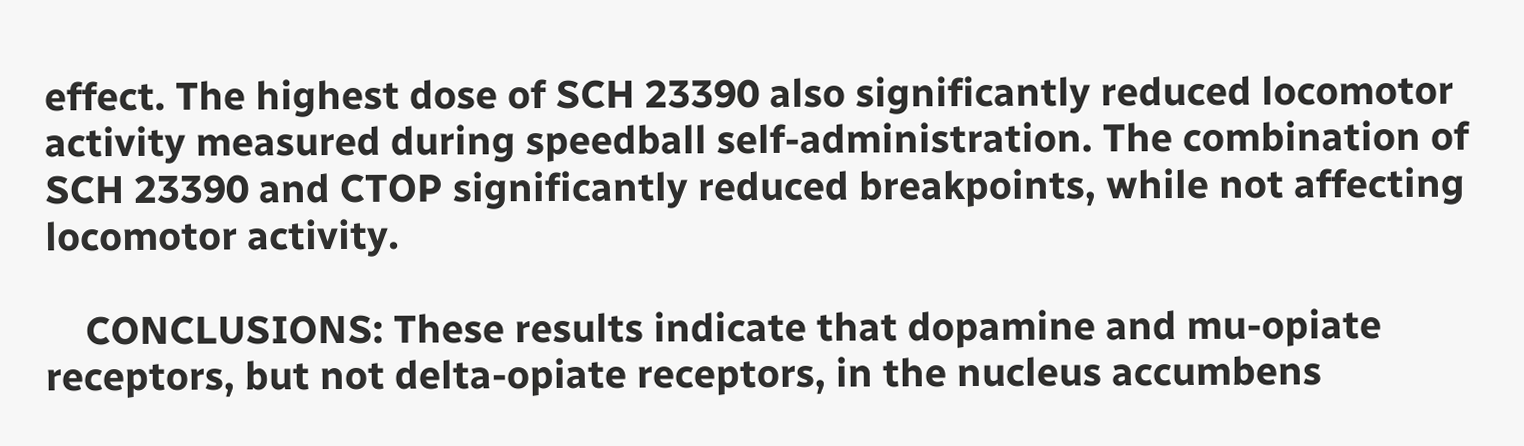effect. The highest dose of SCH 23390 also significantly reduced locomotor activity measured during speedball self-administration. The combination of SCH 23390 and CTOP significantly reduced breakpoints, while not affecting locomotor activity.

    CONCLUSIONS: These results indicate that dopamine and mu-opiate receptors, but not delta-opiate receptors, in the nucleus accumbens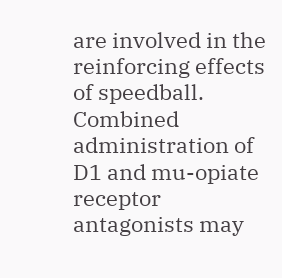are involved in the reinforcing effects of speedball. Combined administration of D1 and mu-opiate receptor antagonists may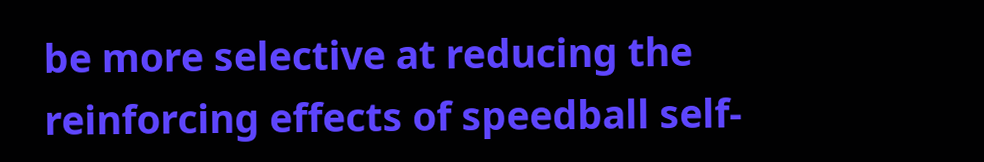be more selective at reducing the reinforcing effects of speedball self-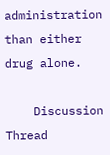administration than either drug alone.

    Discussion Thread